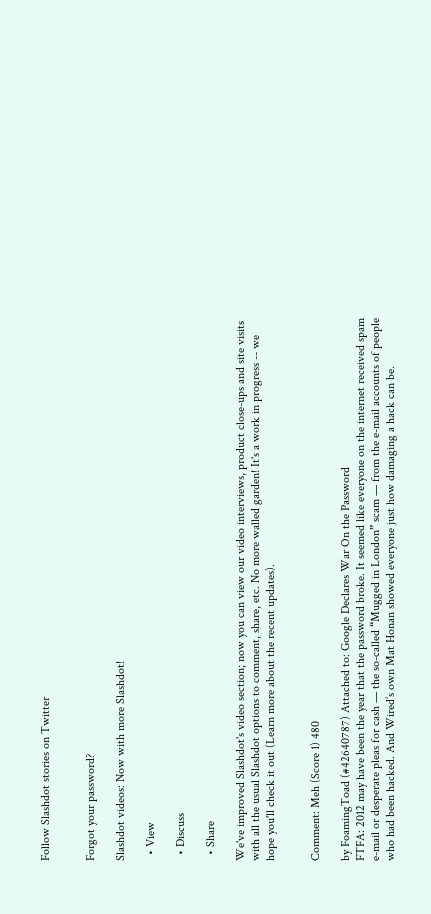Follow Slashdot stories on Twitter


Forgot your password?

Slashdot videos: Now with more Slashdot!

  • View

  • Discuss

  • Share

We've improved Slashdot's video section; now you can view our video interviews, product close-ups and site visits with all the usual Slashdot options to comment, share, etc. No more walled garden! It's a work in progress -- we hope you'll check it out (Learn more about the recent updates).


Comment: Meh (Score 1) 480

by FoamingToad (#42640787) Attached to: Google Declares War On the Password
FTFA: 2012 may have been the year that the password broke. It seemed like everyone on the internet received spam e-mail or desperate pleas for cash — the so-called “Mugged in London” scam — from the e-mail accounts of people who had been hacked. And Wired’s own Mat Honan showed everyone just how damaging a hack can be.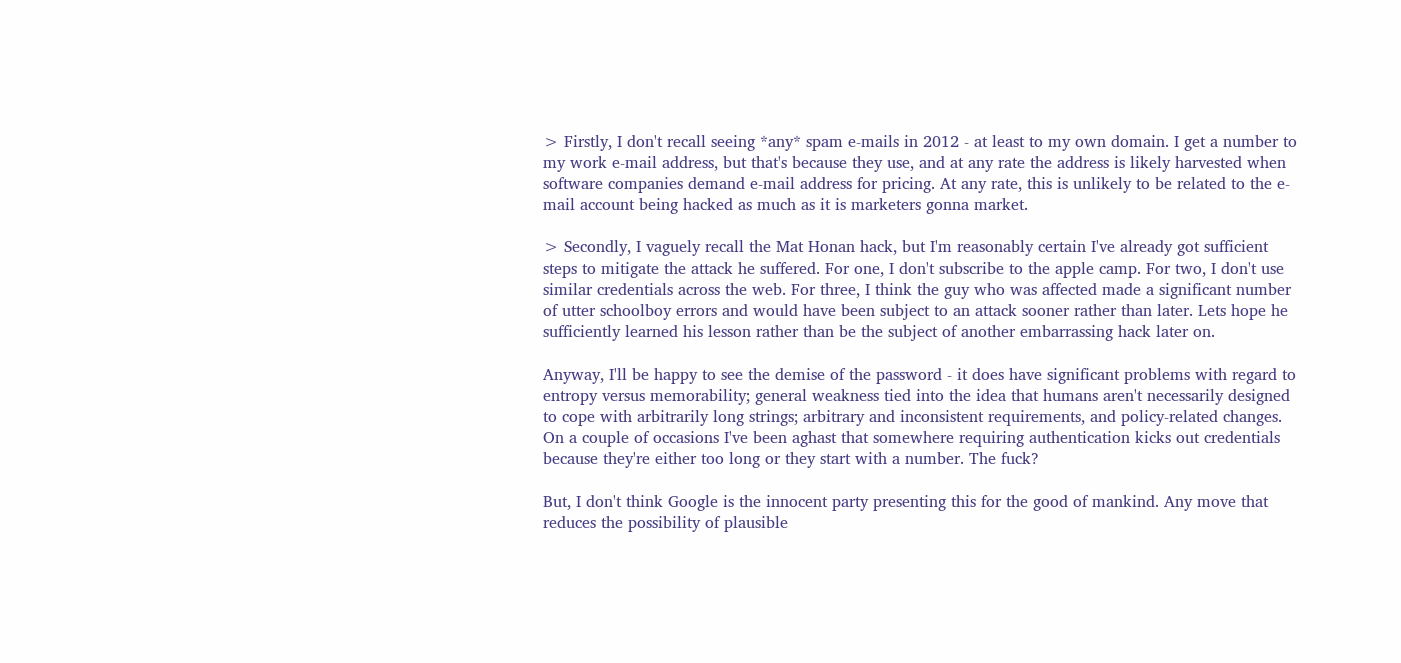> Firstly, I don't recall seeing *any* spam e-mails in 2012 - at least to my own domain. I get a number to my work e-mail address, but that's because they use, and at any rate the address is likely harvested when software companies demand e-mail address for pricing. At any rate, this is unlikely to be related to the e-mail account being hacked as much as it is marketers gonna market.

> Secondly, I vaguely recall the Mat Honan hack, but I'm reasonably certain I've already got sufficient steps to mitigate the attack he suffered. For one, I don't subscribe to the apple camp. For two, I don't use similar credentials across the web. For three, I think the guy who was affected made a significant number of utter schoolboy errors and would have been subject to an attack sooner rather than later. Lets hope he sufficiently learned his lesson rather than be the subject of another embarrassing hack later on.

Anyway, I'll be happy to see the demise of the password - it does have significant problems with regard to entropy versus memorability; general weakness tied into the idea that humans aren't necessarily designed to cope with arbitrarily long strings; arbitrary and inconsistent requirements, and policy-related changes. On a couple of occasions I've been aghast that somewhere requiring authentication kicks out credentials because they're either too long or they start with a number. The fuck?

But, I don't think Google is the innocent party presenting this for the good of mankind. Any move that reduces the possibility of plausible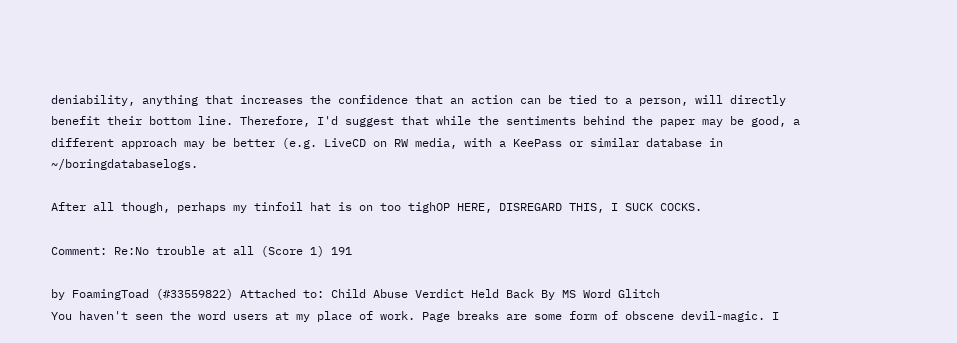deniability, anything that increases the confidence that an action can be tied to a person, will directly benefit their bottom line. Therefore, I'd suggest that while the sentiments behind the paper may be good, a different approach may be better (e.g. LiveCD on RW media, with a KeePass or similar database in ~/boringdatabaselogs.

After all though, perhaps my tinfoil hat is on too tighOP HERE, DISREGARD THIS, I SUCK COCKS.

Comment: Re:No trouble at all (Score 1) 191

by FoamingToad (#33559822) Attached to: Child Abuse Verdict Held Back By MS Word Glitch
You haven't seen the word users at my place of work. Page breaks are some form of obscene devil-magic. I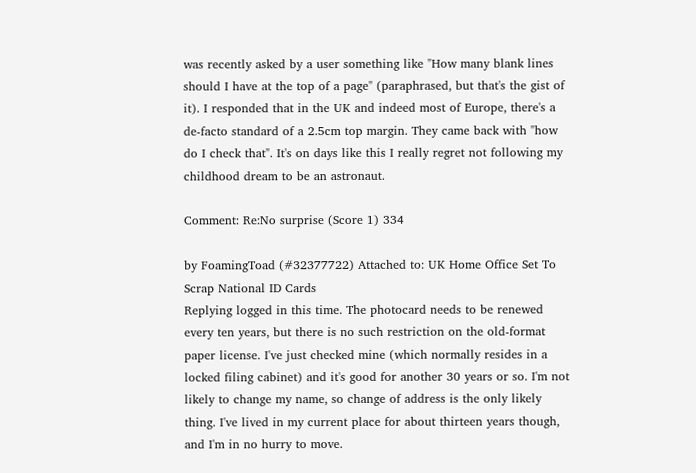was recently asked by a user something like "How many blank lines should I have at the top of a page" (paraphrased, but that's the gist of it). I responded that in the UK and indeed most of Europe, there's a de-facto standard of a 2.5cm top margin. They came back with "how do I check that". It's on days like this I really regret not following my childhood dream to be an astronaut.

Comment: Re:No surprise (Score 1) 334

by FoamingToad (#32377722) Attached to: UK Home Office Set To Scrap National ID Cards
Replying logged in this time. The photocard needs to be renewed every ten years, but there is no such restriction on the old-format paper license. I've just checked mine (which normally resides in a locked filing cabinet) and it's good for another 30 years or so. I'm not likely to change my name, so change of address is the only likely thing. I've lived in my current place for about thirteen years though, and I'm in no hurry to move.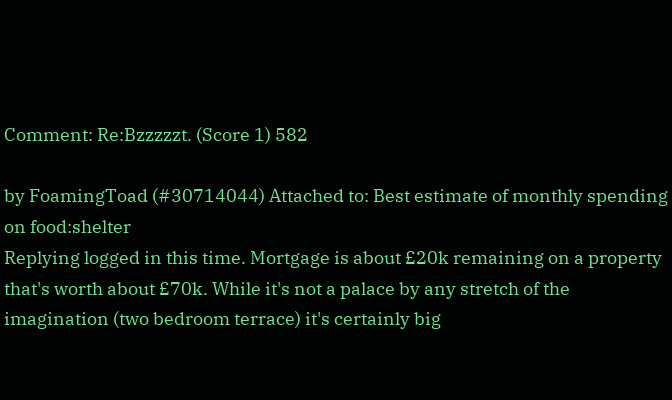Comment: Re:Bzzzzzt. (Score 1) 582

by FoamingToad (#30714044) Attached to: Best estimate of monthly spending on food:shelter
Replying logged in this time. Mortgage is about £20k remaining on a property that's worth about £70k. While it's not a palace by any stretch of the imagination (two bedroom terrace) it's certainly big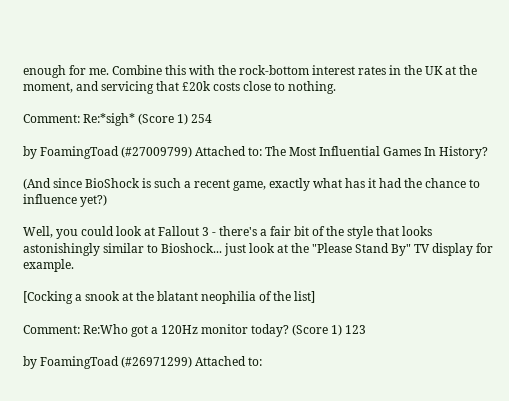enough for me. Combine this with the rock-bottom interest rates in the UK at the moment, and servicing that £20k costs close to nothing.

Comment: Re:*sigh* (Score 1) 254

by FoamingToad (#27009799) Attached to: The Most Influential Games In History?

(And since BioShock is such a recent game, exactly what has it had the chance to influence yet?)

Well, you could look at Fallout 3 - there's a fair bit of the style that looks astonishingly similar to Bioshock... just look at the "Please Stand By" TV display for example.

[Cocking a snook at the blatant neophilia of the list]

Comment: Re:Who got a 120Hz monitor today? (Score 1) 123

by FoamingToad (#26971299) Attached to: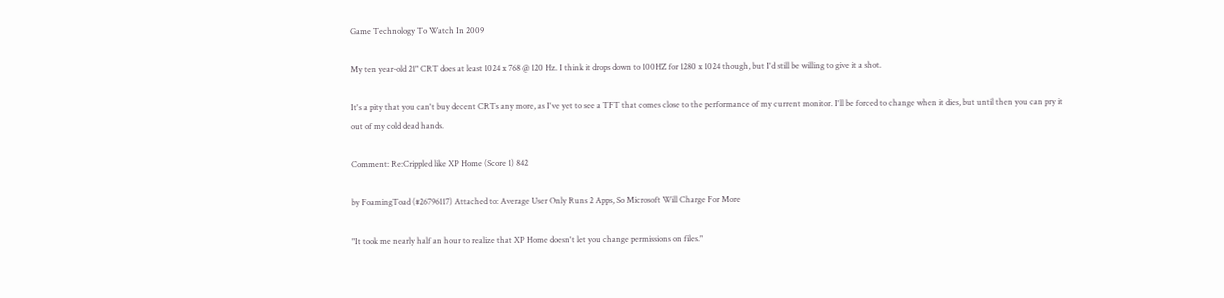Game Technology To Watch In 2009

My ten year-old 21" CRT does at least 1024 x 768 @ 120 Hz. I think it drops down to 100HZ for 1280 x 1024 though, but I'd still be willing to give it a shot.

It's a pity that you can't buy decent CRTs any more, as I've yet to see a TFT that comes close to the performance of my current monitor. I'll be forced to change when it dies, but until then you can pry it out of my cold dead hands.

Comment: Re:Crippled like XP Home (Score 1) 842

by FoamingToad (#26796117) Attached to: Average User Only Runs 2 Apps, So Microsoft Will Charge For More

"It took me nearly half an hour to realize that XP Home doesn't let you change permissions on files."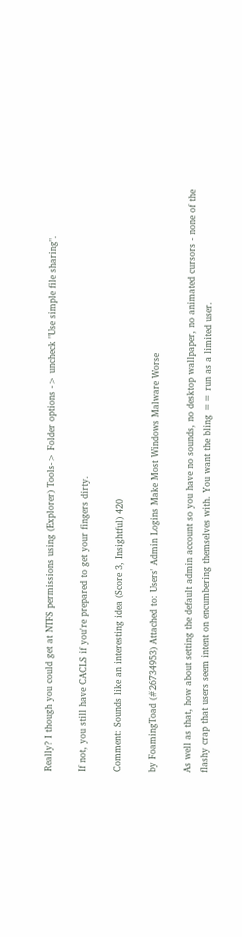Really? I though you could get at NTFS permissions using (Explorer) Tools-> Folder options -> uncheck "Use simple file sharing".

If not, you still have CACLS if you're prepared to get your fingers dirty.

Comment: Sounds like an interesting idea (Score 3, Insightful) 420

by FoamingToad (#26734953) Attached to: Users' Admin Logins Make Most Windows Malware Worse

As well as that, how about setting the default admin account so you have no sounds, no desktop wallpaper, no animated cursors - none of the flashy crap that users seem intent on encumbering themselves with. You want the bling == run as a limited user.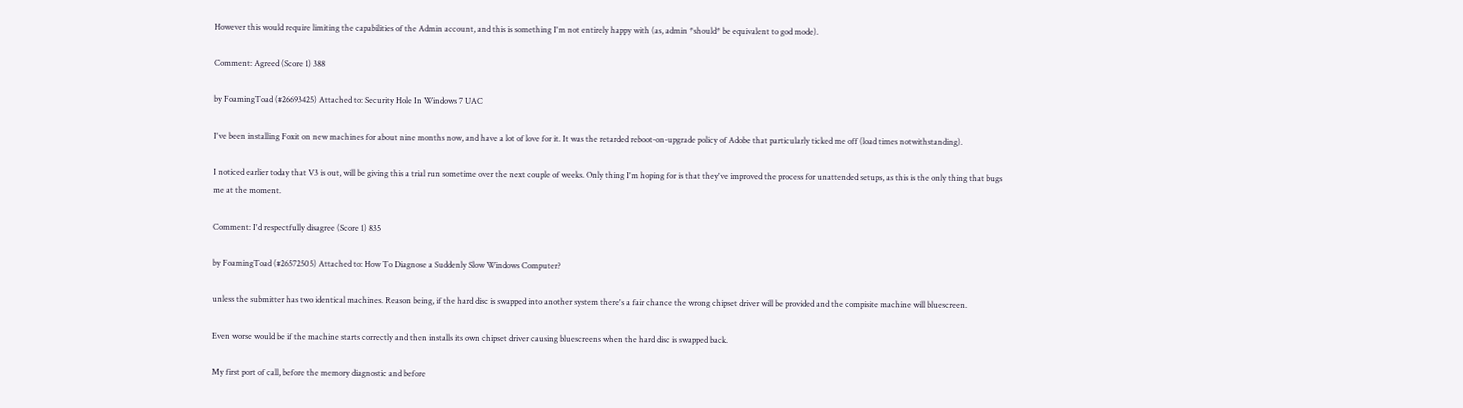However this would require limiting the capabilities of the Admin account, and this is something I'm not entirely happy with (as, admin *should* be equivalent to god mode).

Comment: Agreed (Score 1) 388

by FoamingToad (#26693425) Attached to: Security Hole In Windows 7 UAC

I've been installing Foxit on new machines for about nine months now, and have a lot of love for it. It was the retarded reboot-on-upgrade policy of Adobe that particularly ticked me off (load times notwithstanding).

I noticed earlier today that V3 is out, will be giving this a trial run sometime over the next couple of weeks. Only thing I'm hoping for is that they've improved the process for unattended setups, as this is the only thing that bugs me at the moment.

Comment: I'd respectfully disagree (Score 1) 835

by FoamingToad (#26572505) Attached to: How To Diagnose a Suddenly Slow Windows Computer?

unless the submitter has two identical machines. Reason being, if the hard disc is swapped into another system there's a fair chance the wrong chipset driver will be provided and the compisite machine will bluescreen.

Even worse would be if the machine starts correctly and then installs its own chipset driver causing bluescreens when the hard disc is swapped back.

My first port of call, before the memory diagnostic and before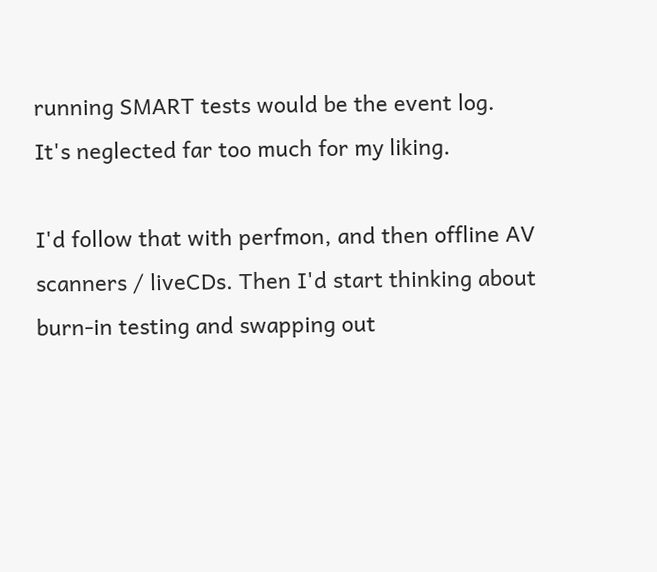running SMART tests would be the event log. It's neglected far too much for my liking.

I'd follow that with perfmon, and then offline AV scanners / liveCDs. Then I'd start thinking about burn-in testing and swapping out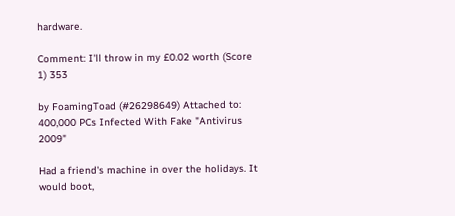hardware.

Comment: I'll throw in my £0.02 worth (Score 1) 353

by FoamingToad (#26298649) Attached to: 400,000 PCs Infected With Fake "Antivirus 2009"

Had a friend's machine in over the holidays. It would boot,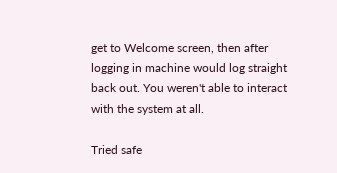get to Welcome screen, then after logging in machine would log straight back out. You weren't able to interact with the system at all.

Tried safe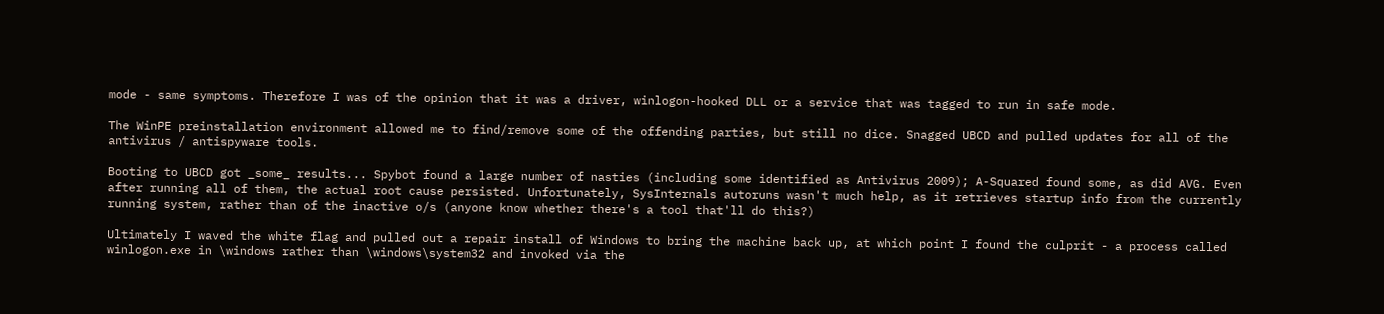mode - same symptoms. Therefore I was of the opinion that it was a driver, winlogon-hooked DLL or a service that was tagged to run in safe mode.

The WinPE preinstallation environment allowed me to find/remove some of the offending parties, but still no dice. Snagged UBCD and pulled updates for all of the antivirus / antispyware tools.

Booting to UBCD got _some_ results... Spybot found a large number of nasties (including some identified as Antivirus 2009); A-Squared found some, as did AVG. Even after running all of them, the actual root cause persisted. Unfortunately, SysInternals autoruns wasn't much help, as it retrieves startup info from the currently running system, rather than of the inactive o/s (anyone know whether there's a tool that'll do this?)

Ultimately I waved the white flag and pulled out a repair install of Windows to bring the machine back up, at which point I found the culprit - a process called winlogon.exe in \windows rather than \windows\system32 and invoked via the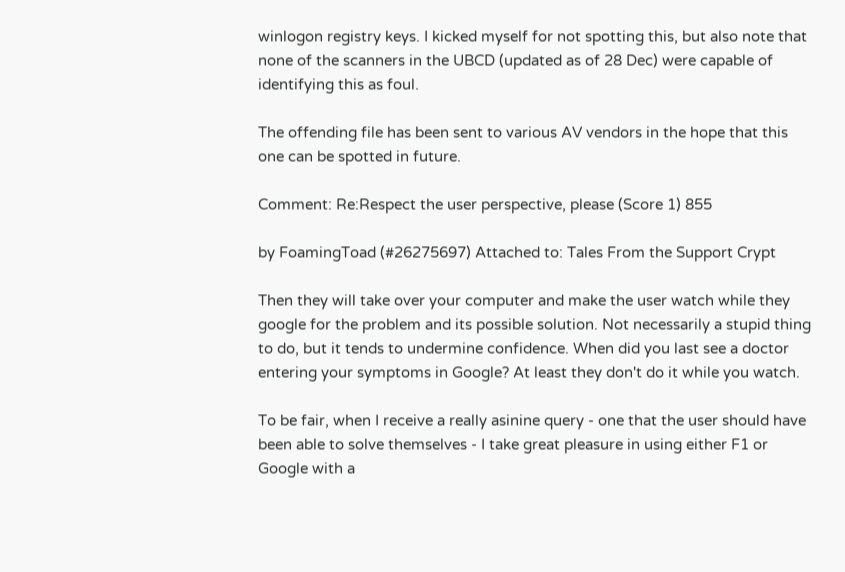winlogon registry keys. I kicked myself for not spotting this, but also note that none of the scanners in the UBCD (updated as of 28 Dec) were capable of identifying this as foul.

The offending file has been sent to various AV vendors in the hope that this one can be spotted in future.

Comment: Re:Respect the user perspective, please (Score 1) 855

by FoamingToad (#26275697) Attached to: Tales From the Support Crypt

Then they will take over your computer and make the user watch while they google for the problem and its possible solution. Not necessarily a stupid thing to do, but it tends to undermine confidence. When did you last see a doctor entering your symptoms in Google? At least they don't do it while you watch.

To be fair, when I receive a really asinine query - one that the user should have been able to solve themselves - I take great pleasure in using either F1 or Google with a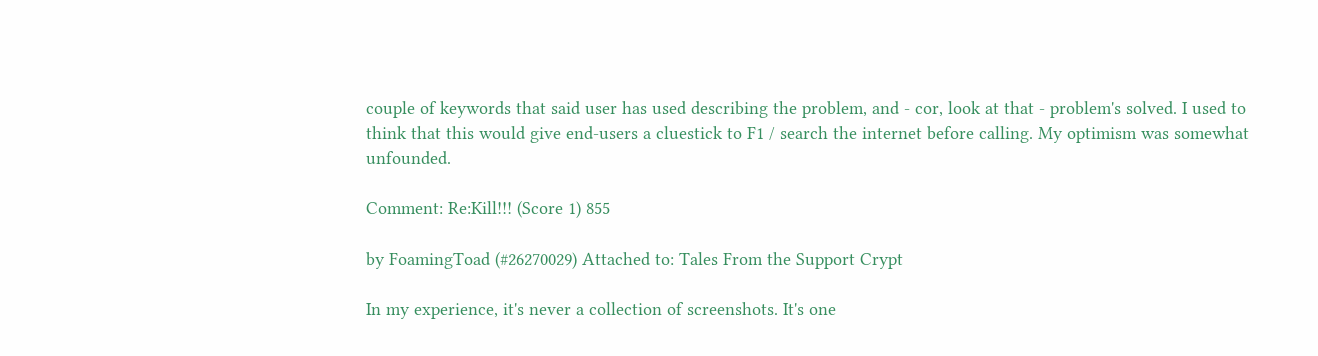couple of keywords that said user has used describing the problem, and - cor, look at that - problem's solved. I used to think that this would give end-users a cluestick to F1 / search the internet before calling. My optimism was somewhat unfounded.

Comment: Re:Kill!!! (Score 1) 855

by FoamingToad (#26270029) Attached to: Tales From the Support Crypt

In my experience, it's never a collection of screenshots. It's one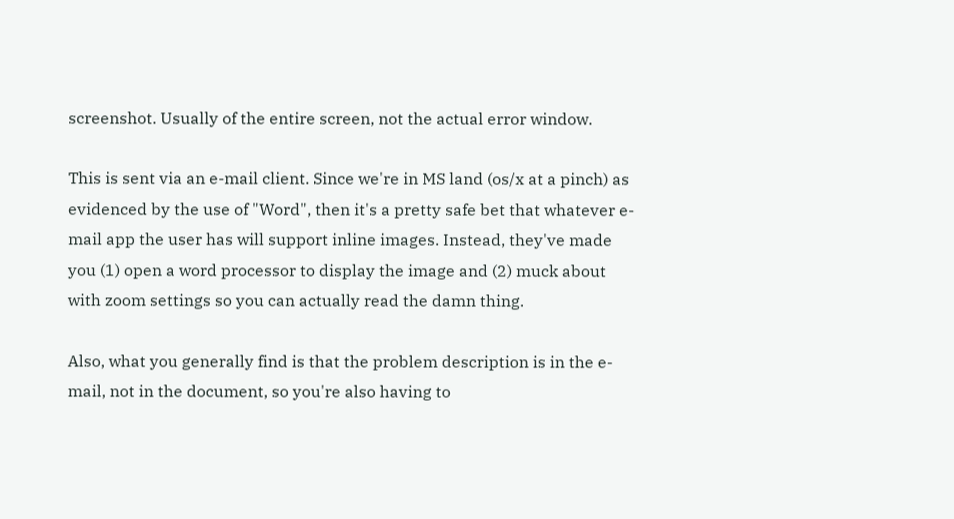screenshot. Usually of the entire screen, not the actual error window.

This is sent via an e-mail client. Since we're in MS land (os/x at a pinch) as evidenced by the use of "Word", then it's a pretty safe bet that whatever e-mail app the user has will support inline images. Instead, they've made you (1) open a word processor to display the image and (2) muck about with zoom settings so you can actually read the damn thing.

Also, what you generally find is that the problem description is in the e-mail, not in the document, so you're also having to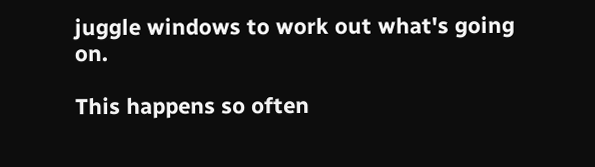juggle windows to work out what's going on.

This happens so often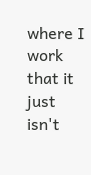where I work that it just isn't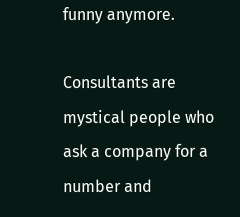funny anymore.

Consultants are mystical people who ask a company for a number and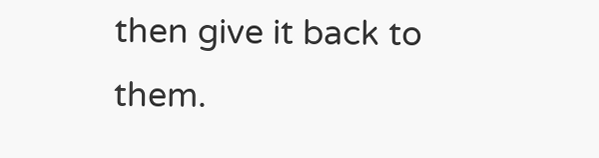then give it back to them.